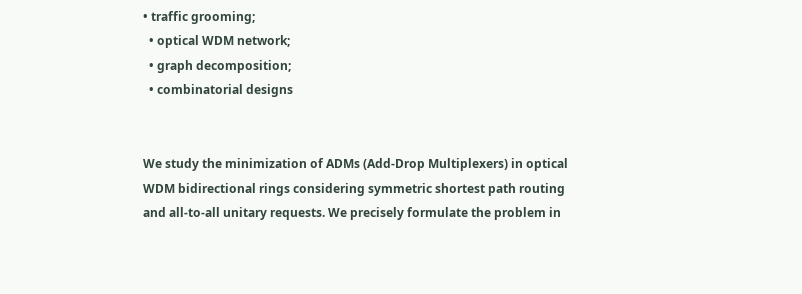• traffic grooming;
  • optical WDM network;
  • graph decomposition;
  • combinatorial designs


We study the minimization of ADMs (Add-Drop Multiplexers) in optical WDM bidirectional rings considering symmetric shortest path routing and all-to-all unitary requests. We precisely formulate the problem in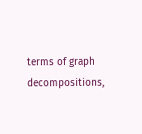terms of graph decompositions,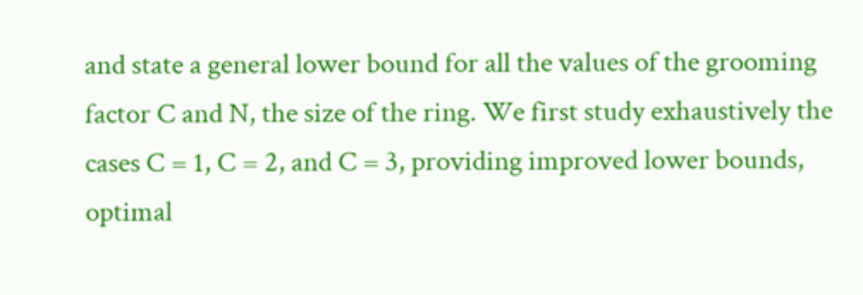and state a general lower bound for all the values of the grooming factor C and N, the size of the ring. We first study exhaustively the cases C = 1, C = 2, and C = 3, providing improved lower bounds, optimal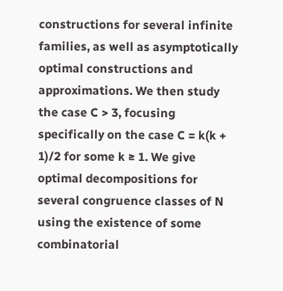constructions for several infinite families, as well as asymptotically optimal constructions and approximations. We then study the case C > 3, focusing specifically on the case C = k(k + 1)/2 for some k ≥ 1. We give optimal decompositions for several congruence classes of N using the existence of some combinatorial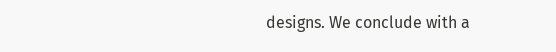designs. We conclude with a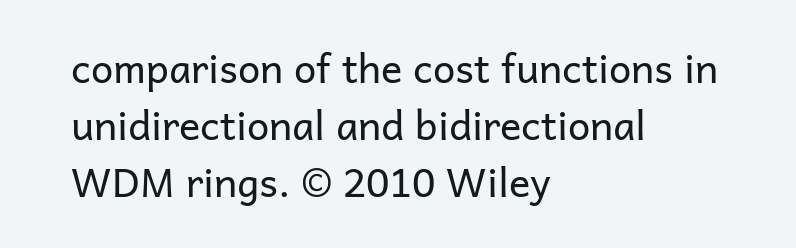comparison of the cost functions in unidirectional and bidirectional WDM rings. © 2010 Wiley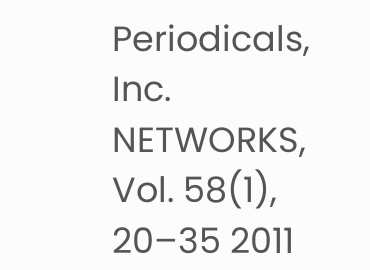Periodicals, Inc. NETWORKS, Vol. 58(1), 20–35 2011